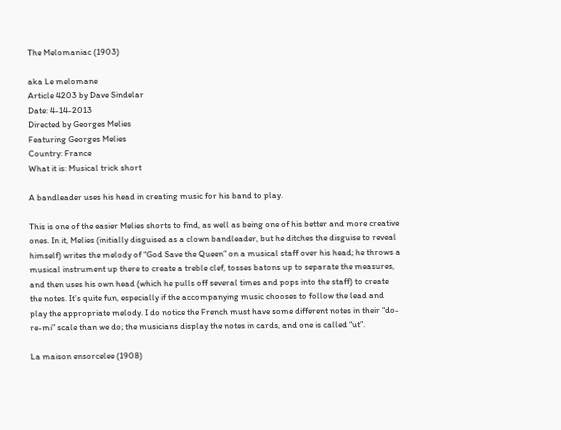The Melomaniac (1903)

aka Le melomane
Article 4203 by Dave Sindelar
Date: 4-14-2013
Directed by Georges Melies
Featuring Georges Melies
Country: France
What it is: Musical trick short

A bandleader uses his head in creating music for his band to play.

This is one of the easier Melies shorts to find, as well as being one of his better and more creative ones. In it, Melies (initially disguised as a clown bandleader, but he ditches the disguise to reveal himself) writes the melody of “God Save the Queen” on a musical staff over his head; he throws a musical instrument up there to create a treble clef, tosses batons up to separate the measures, and then uses his own head (which he pulls off several times and pops into the staff) to create the notes. It’s quite fun, especially if the accompanying music chooses to follow the lead and play the appropriate melody. I do notice the French must have some different notes in their “do-re-mi” scale than we do; the musicians display the notes in cards, and one is called “ut”.

La maison ensorcelee (1908)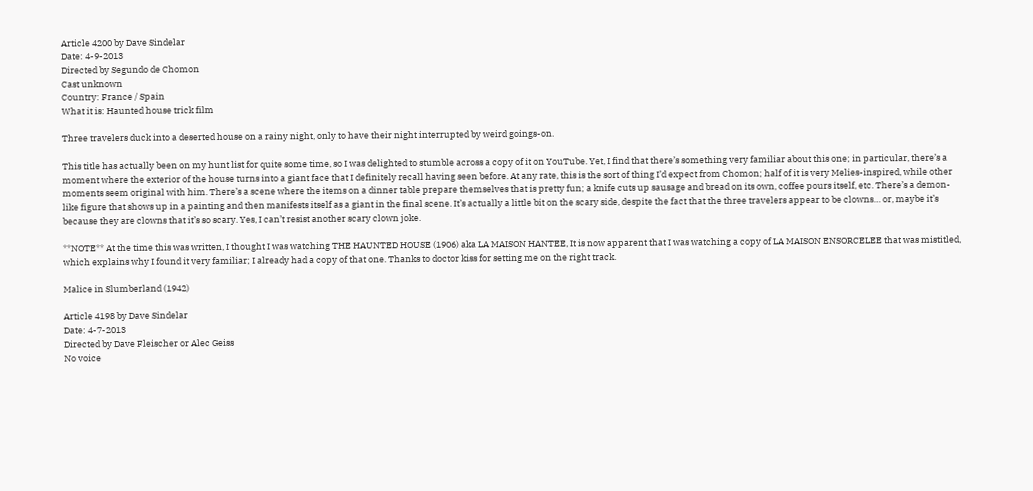Article 4200 by Dave Sindelar
Date: 4-9-2013
Directed by Segundo de Chomon
Cast unknown
Country: France / Spain
What it is: Haunted house trick film

Three travelers duck into a deserted house on a rainy night, only to have their night interrupted by weird goings-on.

This title has actually been on my hunt list for quite some time, so I was delighted to stumble across a copy of it on YouTube. Yet, I find that there’s something very familiar about this one; in particular, there’s a moment where the exterior of the house turns into a giant face that I definitely recall having seen before. At any rate, this is the sort of thing I’d expect from Chomon; half of it is very Melies-inspired, while other moments seem original with him. There’s a scene where the items on a dinner table prepare themselves that is pretty fun; a knife cuts up sausage and bread on its own, coffee pours itself, etc. There’s a demon-like figure that shows up in a painting and then manifests itself as a giant in the final scene. It’s actually a little bit on the scary side, despite the fact that the three travelers appear to be clowns… or, maybe it’s because they are clowns that it’s so scary. Yes, I can’t resist another scary clown joke.

**NOTE** At the time this was written, I thought I was watching THE HAUNTED HOUSE (1906) aka LA MAISON HANTEE, It is now apparent that I was watching a copy of LA MAISON ENSORCELEE that was mistitled, which explains why I found it very familiar; I already had a copy of that one. Thanks to doctor kiss for setting me on the right track.

Malice in Slumberland (1942)

Article 4198 by Dave Sindelar
Date: 4-7-2013
Directed by Dave Fleischer or Alec Geiss
No voice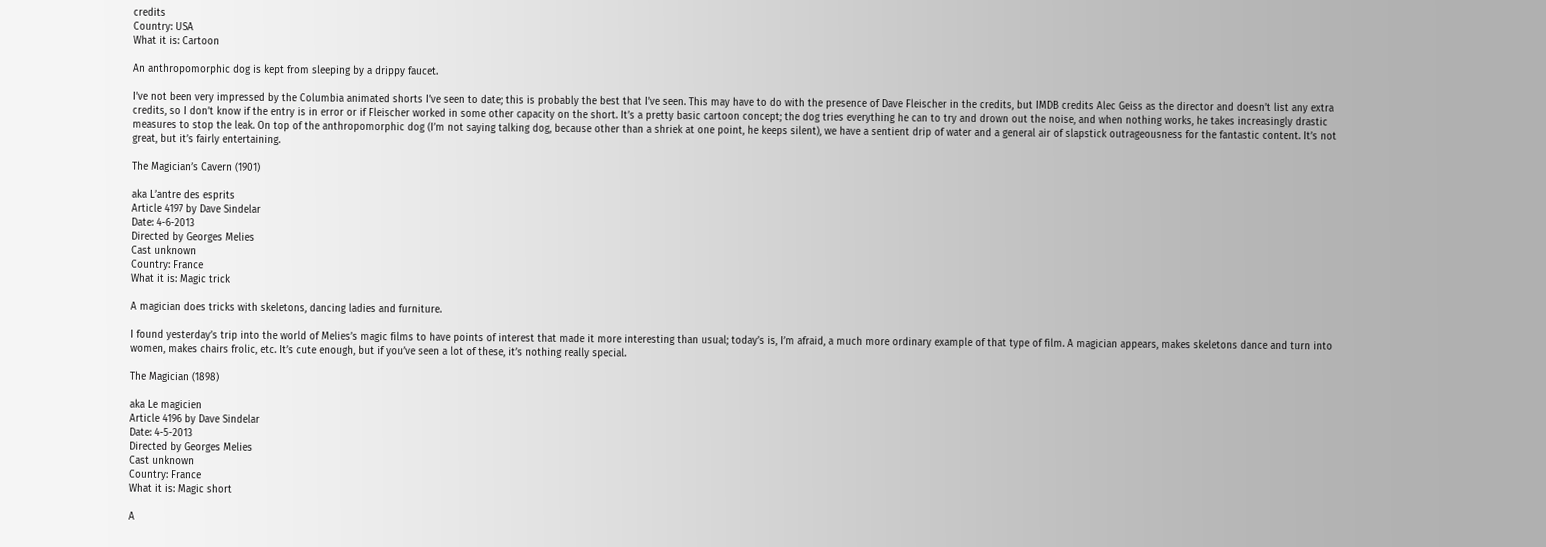credits
Country: USA
What it is: Cartoon

An anthropomorphic dog is kept from sleeping by a drippy faucet.

I’ve not been very impressed by the Columbia animated shorts I’ve seen to date; this is probably the best that I’ve seen. This may have to do with the presence of Dave Fleischer in the credits, but IMDB credits Alec Geiss as the director and doesn’t list any extra credits, so I don’t know if the entry is in error or if Fleischer worked in some other capacity on the short. It’s a pretty basic cartoon concept; the dog tries everything he can to try and drown out the noise, and when nothing works, he takes increasingly drastic measures to stop the leak. On top of the anthropomorphic dog (I’m not saying talking dog, because other than a shriek at one point, he keeps silent), we have a sentient drip of water and a general air of slapstick outrageousness for the fantastic content. It’s not great, but it’s fairly entertaining.

The Magician’s Cavern (1901)

aka L’antre des esprits
Article 4197 by Dave Sindelar
Date: 4-6-2013
Directed by Georges Melies
Cast unknown
Country: France
What it is: Magic trick

A magician does tricks with skeletons, dancing ladies and furniture.

I found yesterday’s trip into the world of Melies’s magic films to have points of interest that made it more interesting than usual; today’s is, I’m afraid, a much more ordinary example of that type of film. A magician appears, makes skeletons dance and turn into women, makes chairs frolic, etc. It’s cute enough, but if you’ve seen a lot of these, it’s nothing really special.

The Magician (1898)

aka Le magicien
Article 4196 by Dave Sindelar
Date: 4-5-2013
Directed by Georges Melies
Cast unknown
Country: France
What it is: Magic short

A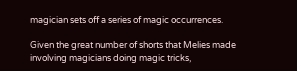magician sets off a series of magic occurrences.

Given the great number of shorts that Melies made involving magicians doing magic tricks,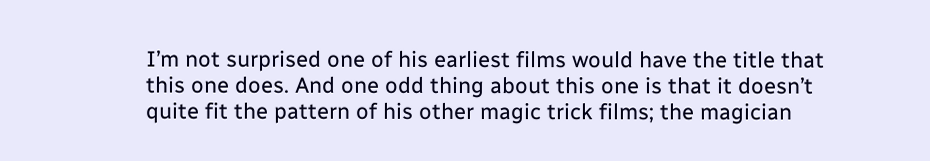I’m not surprised one of his earliest films would have the title that this one does. And one odd thing about this one is that it doesn’t quite fit the pattern of his other magic trick films; the magician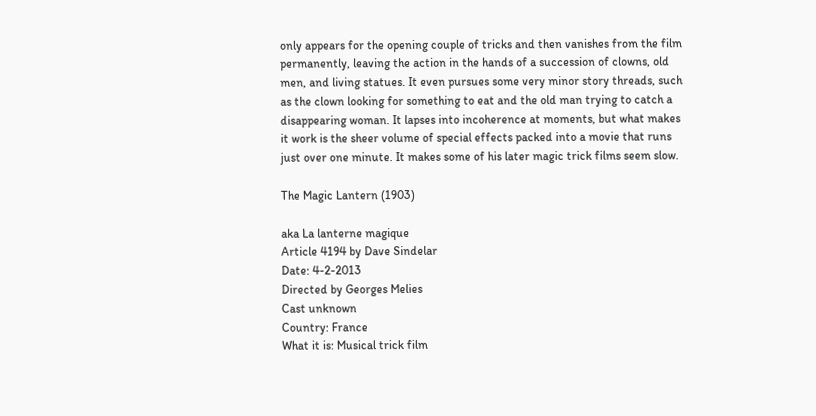only appears for the opening couple of tricks and then vanishes from the film permanently, leaving the action in the hands of a succession of clowns, old men, and living statues. It even pursues some very minor story threads, such as the clown looking for something to eat and the old man trying to catch a disappearing woman. It lapses into incoherence at moments, but what makes it work is the sheer volume of special effects packed into a movie that runs just over one minute. It makes some of his later magic trick films seem slow.

The Magic Lantern (1903)

aka La lanterne magique
Article 4194 by Dave Sindelar
Date: 4-2-2013
Directed by Georges Melies
Cast unknown
Country: France
What it is: Musical trick film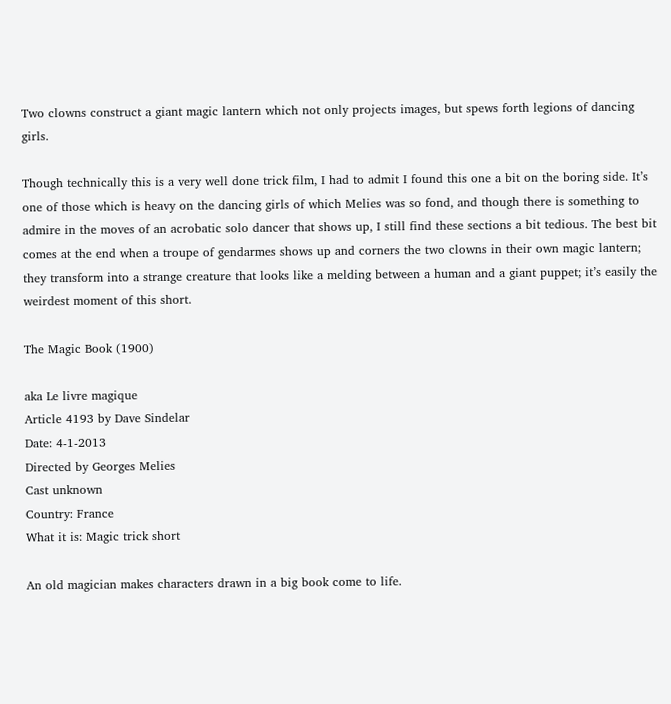Two clowns construct a giant magic lantern which not only projects images, but spews forth legions of dancing girls.

Though technically this is a very well done trick film, I had to admit I found this one a bit on the boring side. It’s one of those which is heavy on the dancing girls of which Melies was so fond, and though there is something to admire in the moves of an acrobatic solo dancer that shows up, I still find these sections a bit tedious. The best bit comes at the end when a troupe of gendarmes shows up and corners the two clowns in their own magic lantern; they transform into a strange creature that looks like a melding between a human and a giant puppet; it’s easily the weirdest moment of this short.

The Magic Book (1900)

aka Le livre magique
Article 4193 by Dave Sindelar
Date: 4-1-2013
Directed by Georges Melies
Cast unknown
Country: France
What it is: Magic trick short

An old magician makes characters drawn in a big book come to life.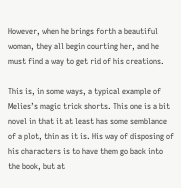However, when he brings forth a beautiful woman, they all begin courting her, and he must find a way to get rid of his creations.

This is, in some ways, a typical example of Melies’s magic trick shorts. This one is a bit novel in that it at least has some semblance of a plot, thin as it is. His way of disposing of his characters is to have them go back into the book, but at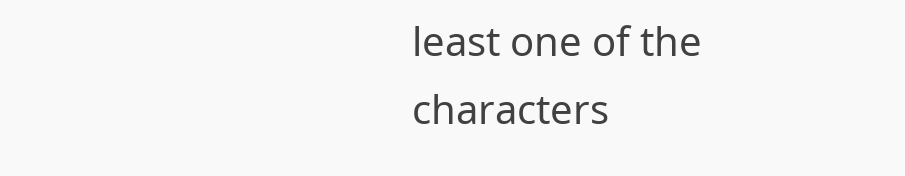least one of the characters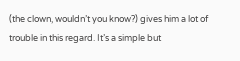(the clown, wouldn’t you know?) gives him a lot of trouble in this regard. It’s a simple but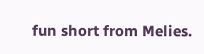fun short from Melies.